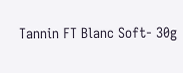Tannin FT Blanc Soft- 30g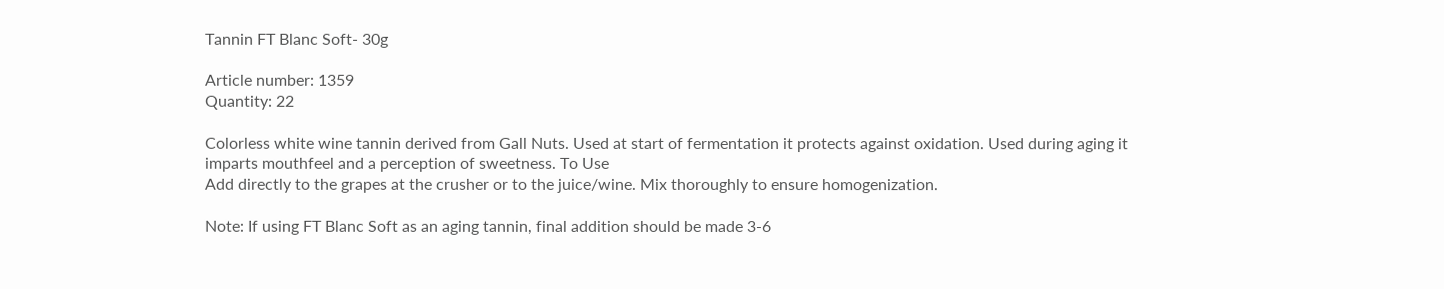Tannin FT Blanc Soft- 30g

Article number: 1359
Quantity: 22

Colorless white wine tannin derived from Gall Nuts. Used at start of fermentation it protects against oxidation. Used during aging it imparts mouthfeel and a perception of sweetness. To Use
Add directly to the grapes at the crusher or to the juice/wine. Mix thoroughly to ensure homogenization.

Note: If using FT Blanc Soft as an aging tannin, final addition should be made 3-6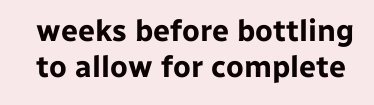weeks before bottling to allow for complete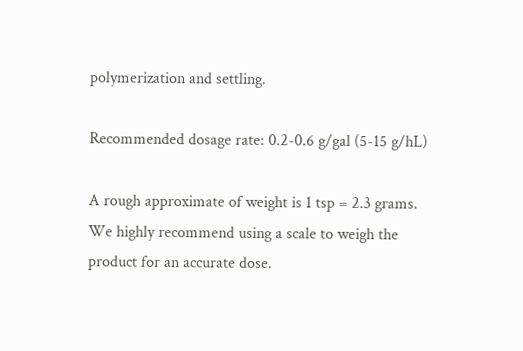polymerization and settling.

Recommended dosage rate: 0.2-0.6 g/gal (5-15 g/hL)

A rough approximate of weight is 1 tsp = 2.3 grams. We highly recommend using a scale to weigh the product for an accurate dose.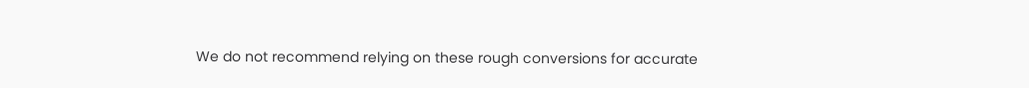We do not recommend relying on these rough conversions for accurate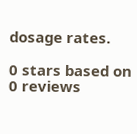dosage rates.

0 stars based on 0 reviews